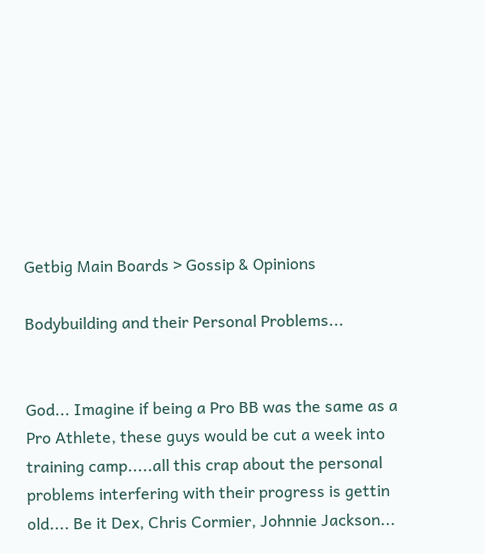Getbig Main Boards > Gossip & Opinions

Bodybuilding and their Personal Problems...


God... Imagine if being a Pro BB was the same as a Pro Athlete, these guys would be cut a week into training camp.....all this crap about the personal problems interfering with their progress is gettin old.... Be it Dex, Chris Cormier, Johnnie Jackson...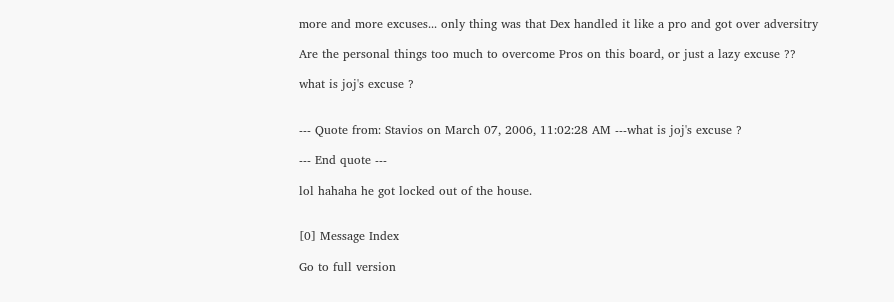more and more excuses... only thing was that Dex handled it like a pro and got over adversitry

Are the personal things too much to overcome Pros on this board, or just a lazy excuse ??

what is joj's excuse ?


--- Quote from: Stavios on March 07, 2006, 11:02:28 AM ---what is joj's excuse ?

--- End quote ---

lol hahaha he got locked out of the house.


[0] Message Index

Go to full version